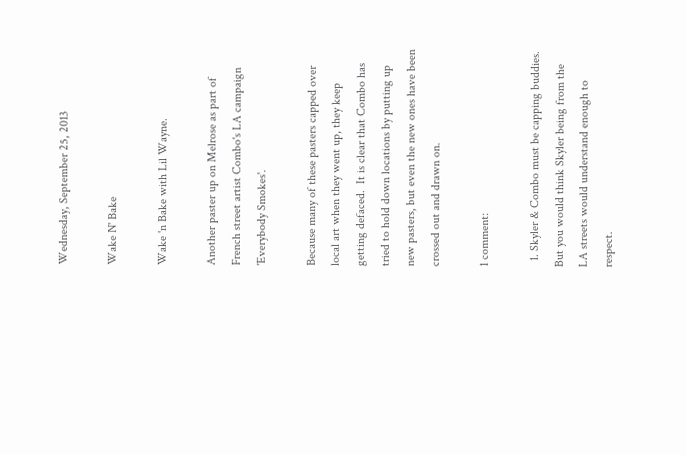Wednesday, September 25, 2013

Wake N' Bake

Wake 'n Bake with Lil Wayne.

Another paster up on Melrose as part of French street artist Combo's LA campaign 'Everybody Smokes'.

Because many of these pasters capped over local art when they went up, they keep getting defaced.  It is clear that Combo has tried to hold down locations by putting up new pasters, but even the new ones have been crossed out and drawn on.

1 comment:

  1. Skyler & Combo must be capping buddies. But you would think Skyler being from the LA streets would understand enough to respect.